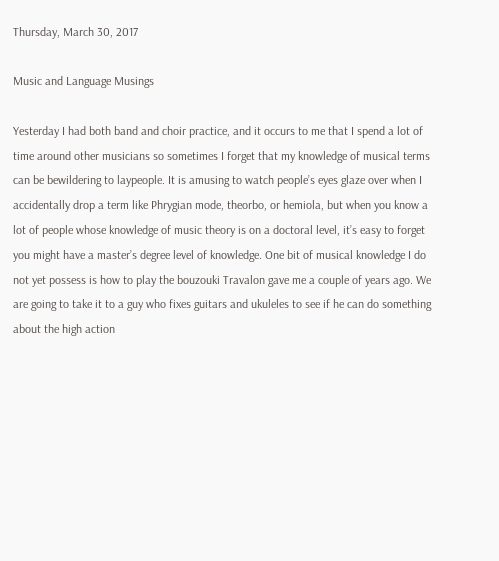Thursday, March 30, 2017

Music and Language Musings

Yesterday I had both band and choir practice, and it occurs to me that I spend a lot of time around other musicians so sometimes I forget that my knowledge of musical terms can be bewildering to laypeople. It is amusing to watch people’s eyes glaze over when I accidentally drop a term like Phrygian mode, theorbo, or hemiola, but when you know a lot of people whose knowledge of music theory is on a doctoral level, it’s easy to forget you might have a master’s degree level of knowledge. One bit of musical knowledge I do not yet possess is how to play the bouzouki Travalon gave me a couple of years ago. We are going to take it to a guy who fixes guitars and ukuleles to see if he can do something about the high action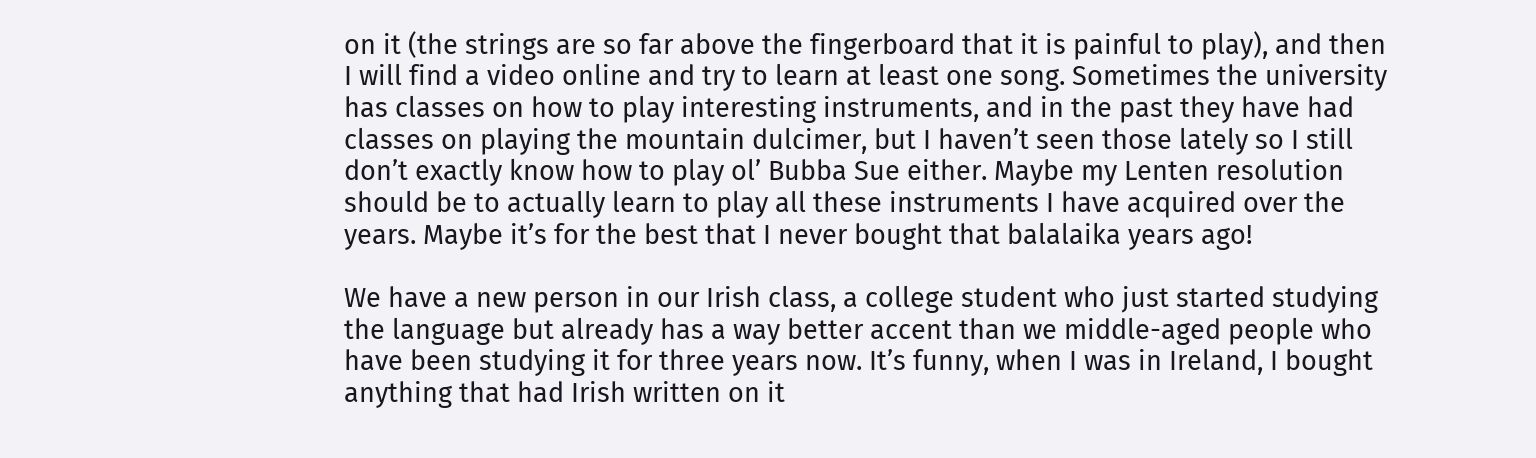on it (the strings are so far above the fingerboard that it is painful to play), and then I will find a video online and try to learn at least one song. Sometimes the university has classes on how to play interesting instruments, and in the past they have had classes on playing the mountain dulcimer, but I haven’t seen those lately so I still don’t exactly know how to play ol’ Bubba Sue either. Maybe my Lenten resolution should be to actually learn to play all these instruments I have acquired over the years. Maybe it’s for the best that I never bought that balalaika years ago!

We have a new person in our Irish class, a college student who just started studying the language but already has a way better accent than we middle-aged people who have been studying it for three years now. It’s funny, when I was in Ireland, I bought anything that had Irish written on it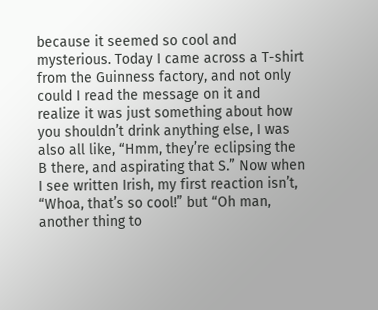because it seemed so cool and mysterious. Today I came across a T-shirt from the Guinness factory, and not only could I read the message on it and realize it was just something about how you shouldn’t drink anything else, I was also all like, “Hmm, they’re eclipsing the B there, and aspirating that S.” Now when I see written Irish, my first reaction isn’t, “Whoa, that’s so cool!” but “Oh man, another thing to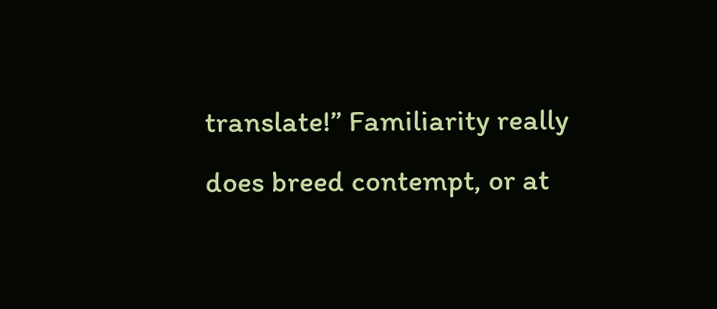translate!” Familiarity really does breed contempt, or at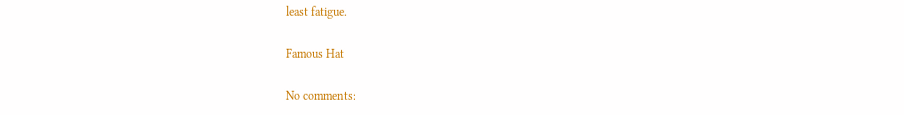least fatigue.

Famous Hat

No comments: